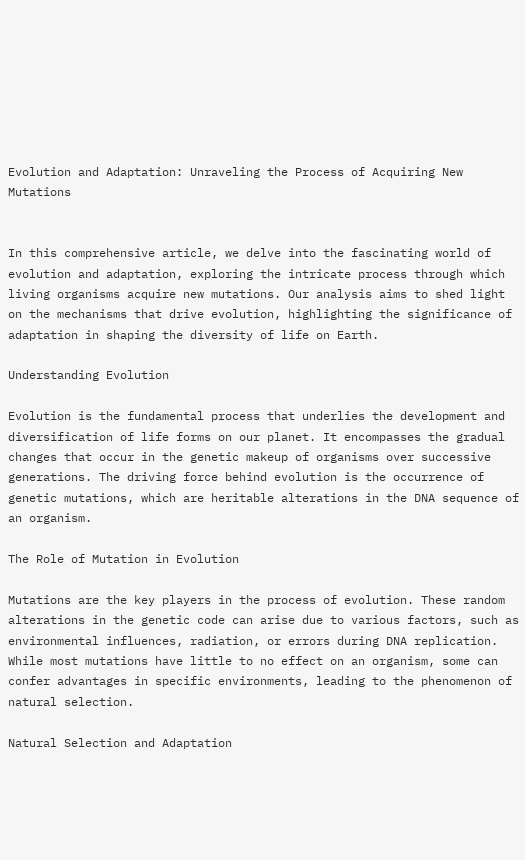Evolution and Adaptation: Unraveling the Process of Acquiring New Mutations


In this comprehensive article, we delve into the fascinating world of evolution and adaptation, exploring the intricate process through which living organisms acquire new mutations. Our analysis aims to shed light on the mechanisms that drive evolution, highlighting the significance of adaptation in shaping the diversity of life on Earth.

Understanding Evolution

Evolution is the fundamental process that underlies the development and diversification of life forms on our planet. It encompasses the gradual changes that occur in the genetic makeup of organisms over successive generations. The driving force behind evolution is the occurrence of genetic mutations, which are heritable alterations in the DNA sequence of an organism.

The Role of Mutation in Evolution

Mutations are the key players in the process of evolution. These random alterations in the genetic code can arise due to various factors, such as environmental influences, radiation, or errors during DNA replication. While most mutations have little to no effect on an organism, some can confer advantages in specific environments, leading to the phenomenon of natural selection.

Natural Selection and Adaptation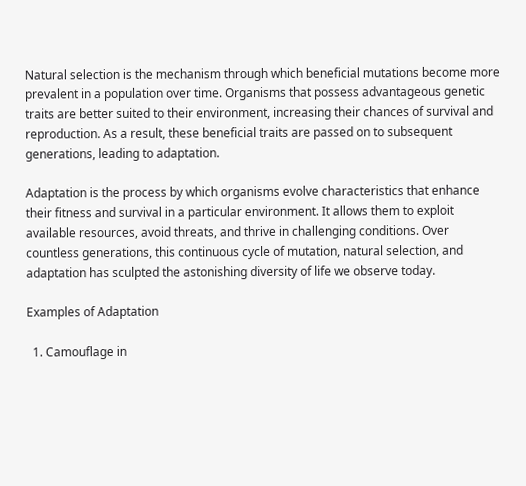Natural selection is the mechanism through which beneficial mutations become more prevalent in a population over time. Organisms that possess advantageous genetic traits are better suited to their environment, increasing their chances of survival and reproduction. As a result, these beneficial traits are passed on to subsequent generations, leading to adaptation.

Adaptation is the process by which organisms evolve characteristics that enhance their fitness and survival in a particular environment. It allows them to exploit available resources, avoid threats, and thrive in challenging conditions. Over countless generations, this continuous cycle of mutation, natural selection, and adaptation has sculpted the astonishing diversity of life we observe today.

Examples of Adaptation

  1. Camouflage in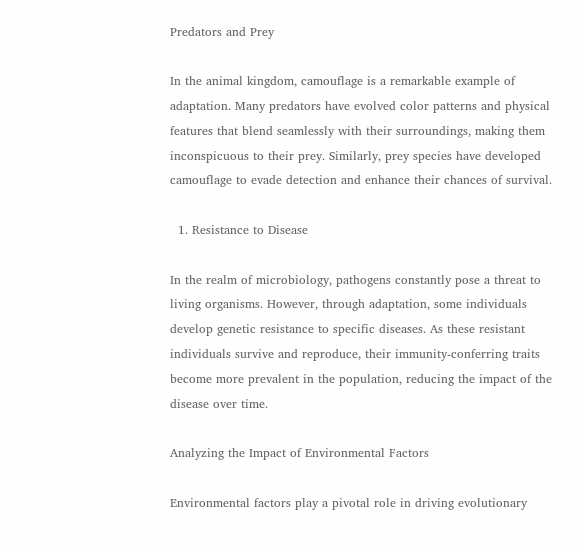Predators and Prey

In the animal kingdom, camouflage is a remarkable example of adaptation. Many predators have evolved color patterns and physical features that blend seamlessly with their surroundings, making them inconspicuous to their prey. Similarly, prey species have developed camouflage to evade detection and enhance their chances of survival.

  1. Resistance to Disease

In the realm of microbiology, pathogens constantly pose a threat to living organisms. However, through adaptation, some individuals develop genetic resistance to specific diseases. As these resistant individuals survive and reproduce, their immunity-conferring traits become more prevalent in the population, reducing the impact of the disease over time.

Analyzing the Impact of Environmental Factors

Environmental factors play a pivotal role in driving evolutionary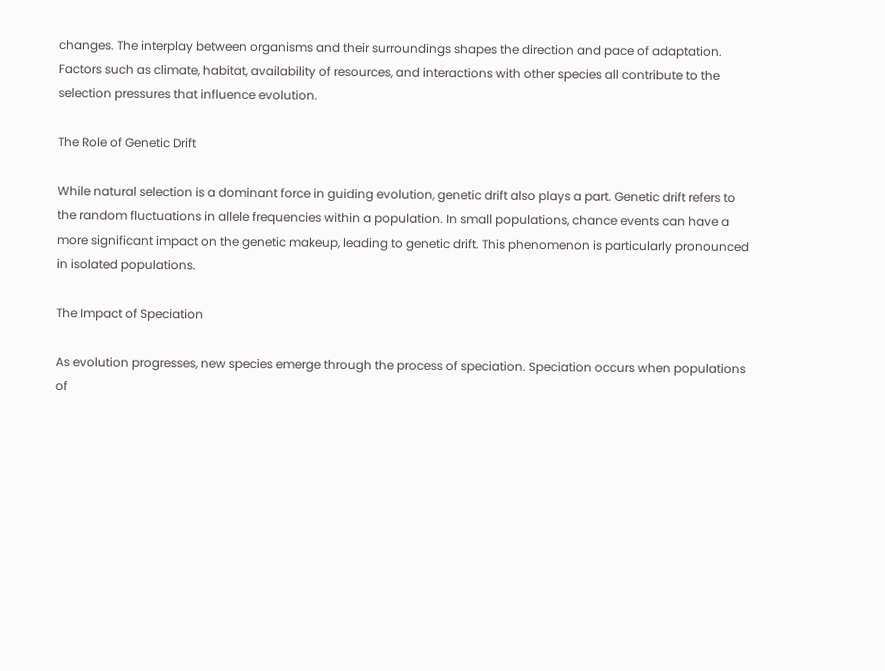changes. The interplay between organisms and their surroundings shapes the direction and pace of adaptation. Factors such as climate, habitat, availability of resources, and interactions with other species all contribute to the selection pressures that influence evolution.

The Role of Genetic Drift

While natural selection is a dominant force in guiding evolution, genetic drift also plays a part. Genetic drift refers to the random fluctuations in allele frequencies within a population. In small populations, chance events can have a more significant impact on the genetic makeup, leading to genetic drift. This phenomenon is particularly pronounced in isolated populations.

The Impact of Speciation

As evolution progresses, new species emerge through the process of speciation. Speciation occurs when populations of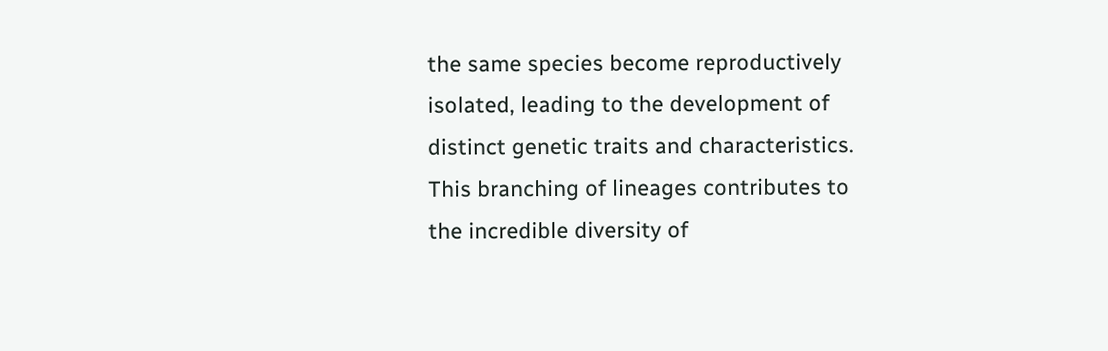the same species become reproductively isolated, leading to the development of distinct genetic traits and characteristics. This branching of lineages contributes to the incredible diversity of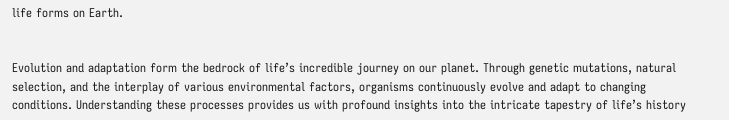life forms on Earth.


Evolution and adaptation form the bedrock of life’s incredible journey on our planet. Through genetic mutations, natural selection, and the interplay of various environmental factors, organisms continuously evolve and adapt to changing conditions. Understanding these processes provides us with profound insights into the intricate tapestry of life’s history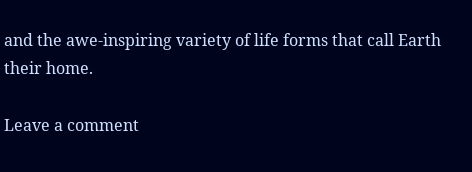and the awe-inspiring variety of life forms that call Earth their home.

Leave a comment